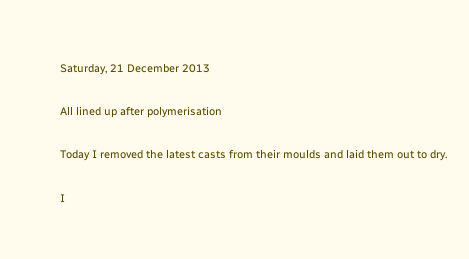Saturday, 21 December 2013

All lined up after polymerisation

Today I removed the latest casts from their moulds and laid them out to dry.

I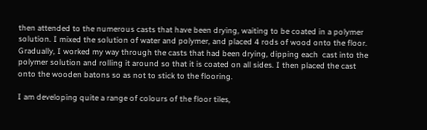then attended to the numerous casts that have been drying, waiting to be coated in a polymer solution. I mixed the solution of water and polymer, and placed 4 rods of wood onto the floor. Gradually, I worked my way through the casts that had been drying, dipping each  cast into the polymer solution and rolling it around so that it is coated on all sides. I then placed the cast onto the wooden batons so as not to stick to the flooring.

I am developing quite a range of colours of the floor tiles,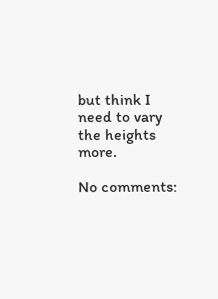but think I need to vary the heights more.

No comments: